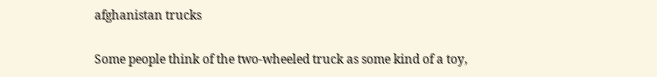afghanistan trucks

Some people think of the two-wheeled truck as some kind of a toy,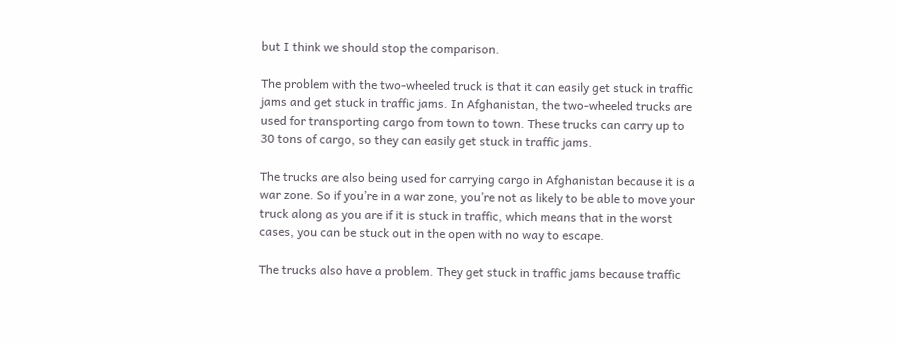but I think we should stop the comparison.

The problem with the two-wheeled truck is that it can easily get stuck in traffic jams and get stuck in traffic jams. In Afghanistan, the two-wheeled trucks are used for transporting cargo from town to town. These trucks can carry up to 30 tons of cargo, so they can easily get stuck in traffic jams.

The trucks are also being used for carrying cargo in Afghanistan because it is a war zone. So if you’re in a war zone, you’re not as likely to be able to move your truck along as you are if it is stuck in traffic, which means that in the worst cases, you can be stuck out in the open with no way to escape.

The trucks also have a problem. They get stuck in traffic jams because traffic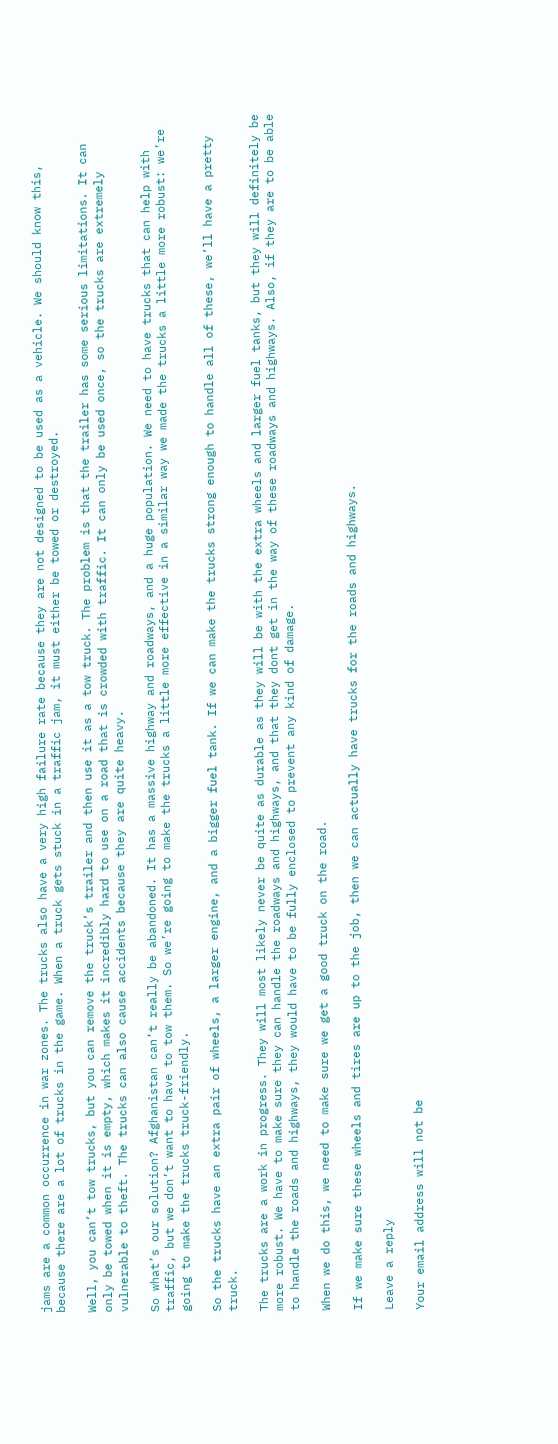jams are a common occurrence in war zones. The trucks also have a very high failure rate because they are not designed to be used as a vehicle. We should know this, because there are a lot of trucks in the game. When a truck gets stuck in a traffic jam, it must either be towed or destroyed.

Well, you can’t tow trucks, but you can remove the truck’s trailer and then use it as a tow truck. The problem is that the trailer has some serious limitations. It can only be towed when it is empty, which makes it incredibly hard to use on a road that is crowded with traffic. It can only be used once, so the trucks are extremely vulnerable to theft. The trucks can also cause accidents because they are quite heavy.

So what’s our solution? Afghanistan can’t really be abandoned. It has a massive highway and roadways, and a huge population. We need to have trucks that can help with traffic, but we don’t want to have to tow them. So we’re going to make the trucks a little more effective in a similar way we made the trucks a little more robust: we’re going to make the trucks truck-friendly.

So the trucks have an extra pair of wheels, a larger engine, and a bigger fuel tank. If we can make the trucks strong enough to handle all of these, we’ll have a pretty truck.

The trucks are a work in progress. They will most likely never be quite as durable as they will be with the extra wheels and larger fuel tanks, but they will definitely be more robust. We have to make sure they can handle the roadways and highways, and that they dont get in the way of these roadways and highways. Also, if they are to be able to handle the roads and highways, they would have to be fully enclosed to prevent any kind of damage.

When we do this, we need to make sure we get a good truck on the road.

If we make sure these wheels and tires are up to the job, then we can actually have trucks for the roads and highways.

Leave a reply

Your email address will not be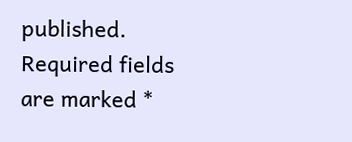published. Required fields are marked *